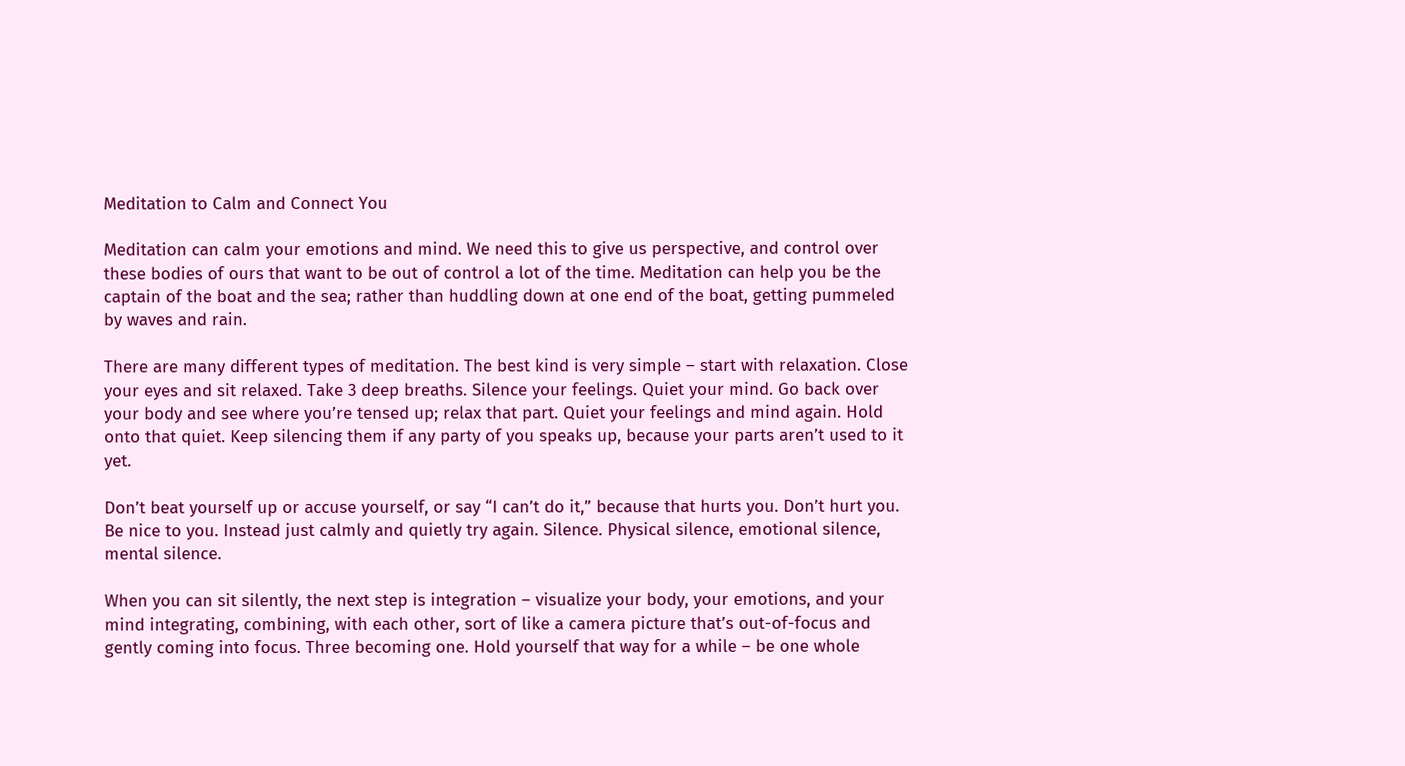Meditation to Calm and Connect You

Meditation can calm your emotions and mind. We need this to give us perspective, and control over these bodies of ours that want to be out of control a lot of the time. Meditation can help you be the captain of the boat and the sea; rather than huddling down at one end of the boat, getting pummeled by waves and rain.

There are many different types of meditation. The best kind is very simple – start with relaxation. Close your eyes and sit relaxed. Take 3 deep breaths. Silence your feelings. Quiet your mind. Go back over your body and see where you’re tensed up; relax that part. Quiet your feelings and mind again. Hold onto that quiet. Keep silencing them if any party of you speaks up, because your parts aren’t used to it yet.

Don’t beat yourself up or accuse yourself, or say “I can’t do it,” because that hurts you. Don’t hurt you. Be nice to you. Instead just calmly and quietly try again. Silence. Physical silence, emotional silence, mental silence.

When you can sit silently, the next step is integration – visualize your body, your emotions, and your mind integrating, combining, with each other, sort of like a camera picture that’s out-of-focus and gently coming into focus. Three becoming one. Hold yourself that way for a while – be one whole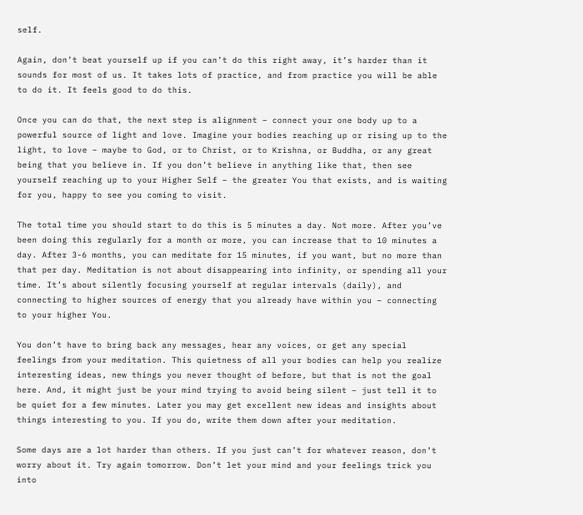self.

Again, don’t beat yourself up if you can’t do this right away, it’s harder than it sounds for most of us. It takes lots of practice, and from practice you will be able to do it. It feels good to do this.

Once you can do that, the next step is alignment – connect your one body up to a powerful source of light and love. Imagine your bodies reaching up or rising up to the light, to love – maybe to God, or to Christ, or to Krishna, or Buddha, or any great being that you believe in. If you don’t believe in anything like that, then see yourself reaching up to your Higher Self – the greater You that exists, and is waiting for you, happy to see you coming to visit.

The total time you should start to do this is 5 minutes a day. Not more. After you’ve been doing this regularly for a month or more, you can increase that to 10 minutes a day. After 3-6 months, you can meditate for 15 minutes, if you want, but no more than that per day. Meditation is not about disappearing into infinity, or spending all your time. It’s about silently focusing yourself at regular intervals (daily), and connecting to higher sources of energy that you already have within you – connecting to your higher You.

You don’t have to bring back any messages, hear any voices, or get any special feelings from your meditation. This quietness of all your bodies can help you realize interesting ideas, new things you never thought of before, but that is not the goal here. And, it might just be your mind trying to avoid being silent – just tell it to be quiet for a few minutes. Later you may get excellent new ideas and insights about things interesting to you. If you do, write them down after your meditation.

Some days are a lot harder than others. If you just can’t for whatever reason, don’t worry about it. Try again tomorrow. Don’t let your mind and your feelings trick you into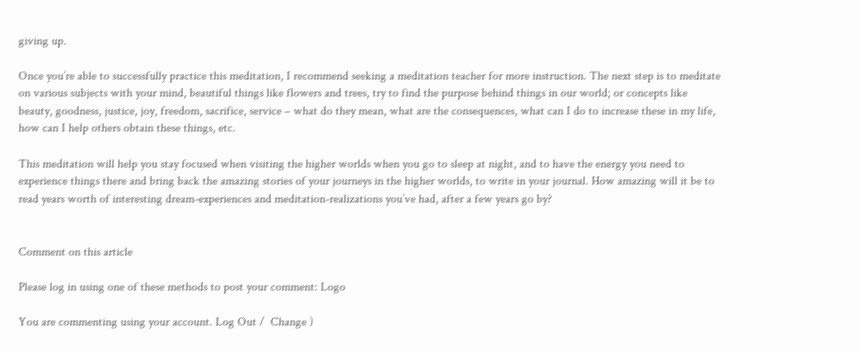giving up.

Once you’re able to successfully practice this meditation, I recommend seeking a meditation teacher for more instruction. The next step is to meditate on various subjects with your mind, beautiful things like flowers and trees, try to find the purpose behind things in our world; or concepts like beauty, goodness, justice, joy, freedom, sacrifice, service – what do they mean, what are the consequences, what can I do to increase these in my life, how can I help others obtain these things, etc.

This meditation will help you stay focused when visiting the higher worlds when you go to sleep at night, and to have the energy you need to experience things there and bring back the amazing stories of your journeys in the higher worlds, to write in your journal. How amazing will it be to read years worth of interesting dream-experiences and meditation-realizations you’ve had, after a few years go by?


Comment on this article

Please log in using one of these methods to post your comment: Logo

You are commenting using your account. Log Out /  Change )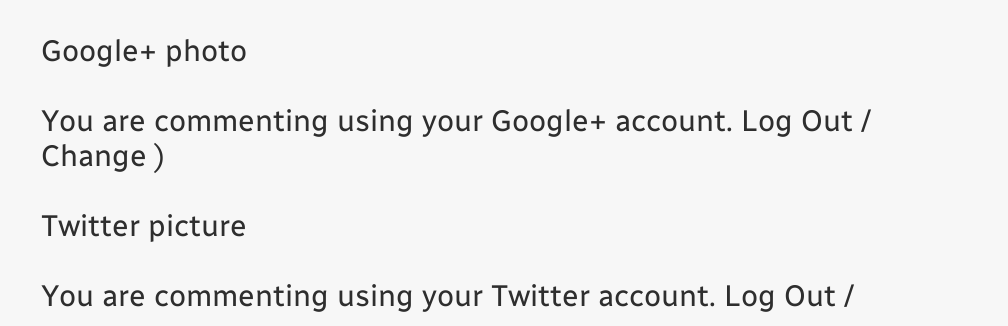Google+ photo

You are commenting using your Google+ account. Log Out /  Change )

Twitter picture

You are commenting using your Twitter account. Log Out /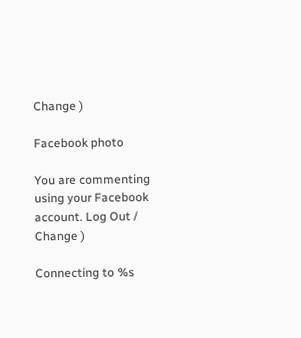Change )

Facebook photo

You are commenting using your Facebook account. Log Out /  Change )

Connecting to %s